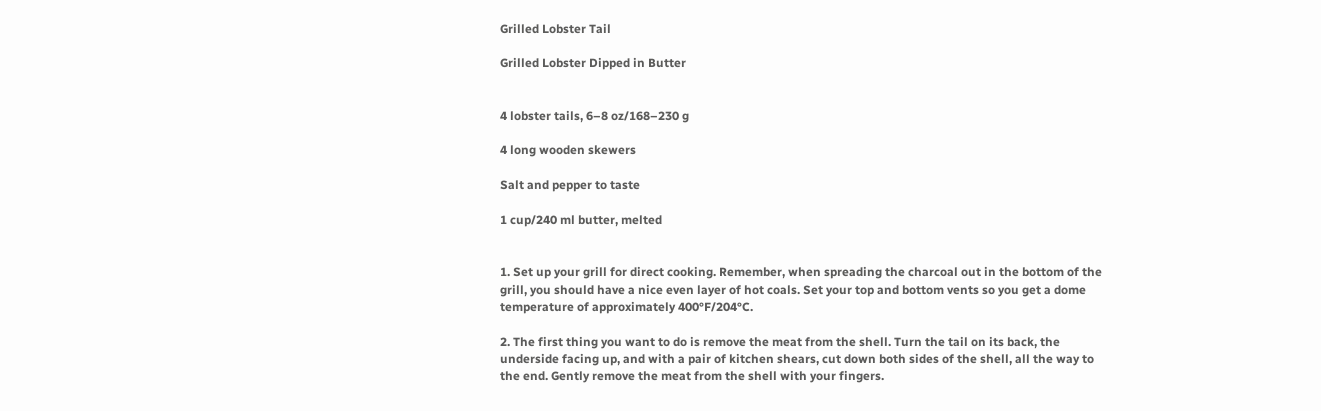Grilled Lobster Tail

Grilled Lobster Dipped in Butter


4 lobster tails, 6–8 oz/168–230 g

4 long wooden skewers

Salt and pepper to taste

1 cup/240 ml butter, melted


1. Set up your grill for direct cooking. Remember, when spreading the charcoal out in the bottom of the
grill, you should have a nice even layer of hot coals. Set your top and bottom vents so you get a dome
temperature of approximately 400°F/204°C.

2. The first thing you want to do is remove the meat from the shell. Turn the tail on its back, the
underside facing up, and with a pair of kitchen shears, cut down both sides of the shell, all the way to
the end. Gently remove the meat from the shell with your fingers.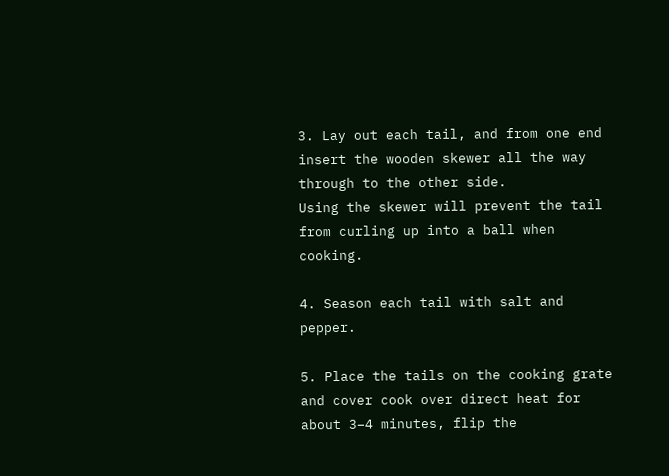3. Lay out each tail, and from one end insert the wooden skewer all the way through to the other side.
Using the skewer will prevent the tail from curling up into a ball when cooking.

4. Season each tail with salt and pepper.

5. Place the tails on the cooking grate and cover cook over direct heat for about 3–4 minutes, flip the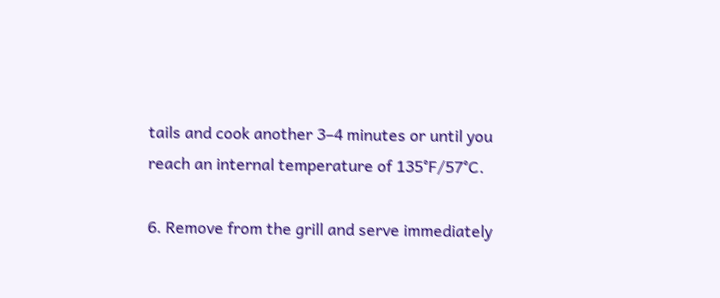tails and cook another 3–4 minutes or until you reach an internal temperature of 135°F/57°C.

6. Remove from the grill and serve immediately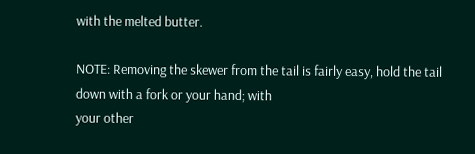with the melted butter.

NOTE: Removing the skewer from the tail is fairly easy, hold the tail down with a fork or your hand; with
your other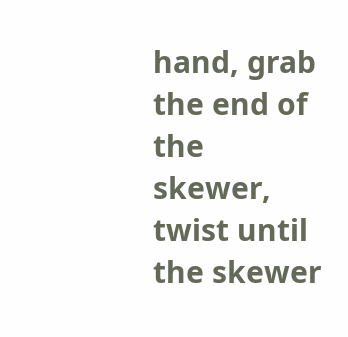hand, grab the end of the skewer, twist until the skewer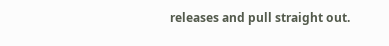releases and pull straight out.